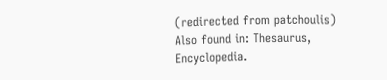(redirected from patchoulis)
Also found in: Thesaurus, Encyclopedia.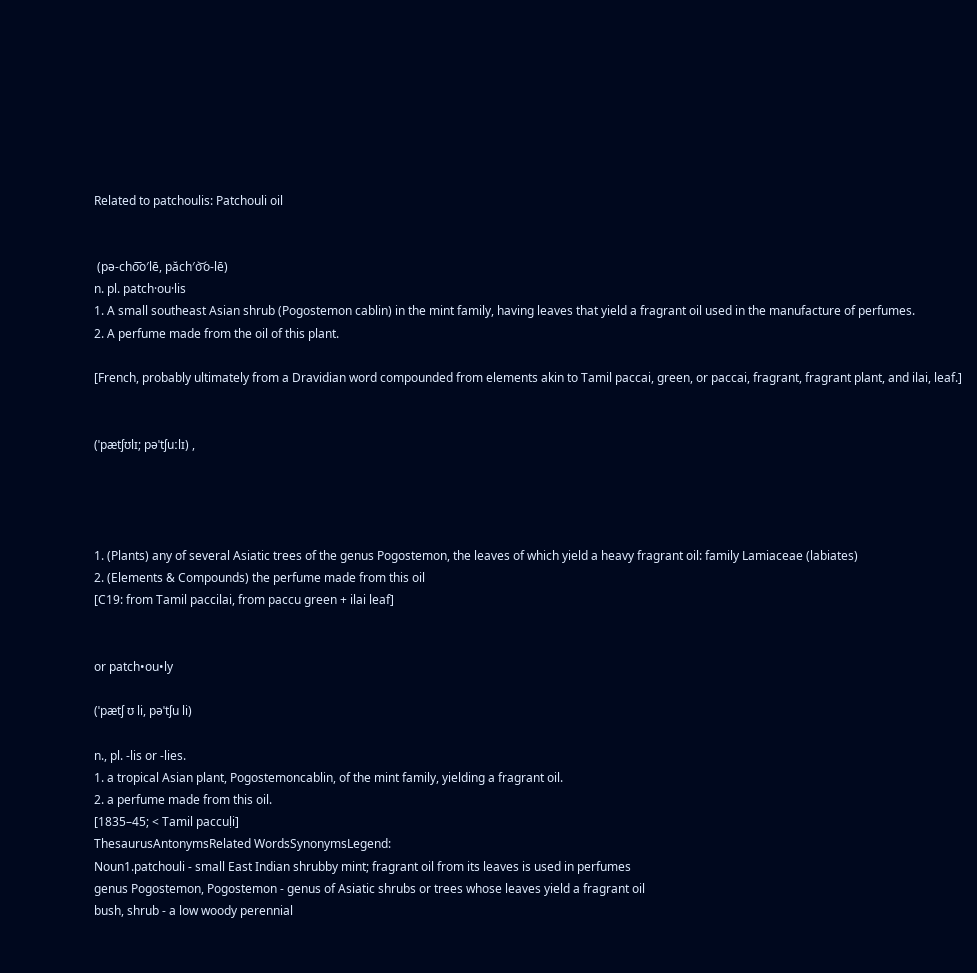Related to patchoulis: Patchouli oil


 (pə-cho͞o′lē, păch′o͝o-lē)
n. pl. patch·ou·lis
1. A small southeast Asian shrub (Pogostemon cablin) in the mint family, having leaves that yield a fragrant oil used in the manufacture of perfumes.
2. A perfume made from the oil of this plant.

[French, probably ultimately from a Dravidian word compounded from elements akin to Tamil paccai, green, or paccai, fragrant, fragrant plant, and ilai, leaf.]


(ˈpætʃʊlɪ; pəˈtʃuːlɪ) ,




1. (Plants) any of several Asiatic trees of the genus Pogostemon, the leaves of which yield a heavy fragrant oil: family Lamiaceae (labiates)
2. (Elements & Compounds) the perfume made from this oil
[C19: from Tamil paccilai, from paccu green + ilai leaf]


or patch•ou•ly

(ˈpætʃ ʊ li, pəˈtʃu li)

n., pl. -lis or -lies.
1. a tropical Asian plant, Pogostemoncablin, of the mint family, yielding a fragrant oil.
2. a perfume made from this oil.
[1835–45; < Tamil paccuḷi]
ThesaurusAntonymsRelated WordsSynonymsLegend:
Noun1.patchouli - small East Indian shrubby mint; fragrant oil from its leaves is used in perfumes
genus Pogostemon, Pogostemon - genus of Asiatic shrubs or trees whose leaves yield a fragrant oil
bush, shrub - a low woody perennial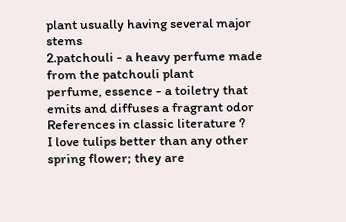plant usually having several major stems
2.patchouli - a heavy perfume made from the patchouli plant
perfume, essence - a toiletry that emits and diffuses a fragrant odor
References in classic literature ?
I love tulips better than any other spring flower; they are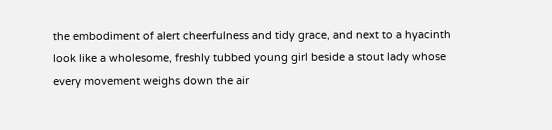the embodiment of alert cheerfulness and tidy grace, and next to a hyacinth look like a wholesome, freshly tubbed young girl beside a stout lady whose every movement weighs down the air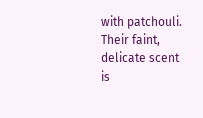with patchouli. Their faint, delicate scent is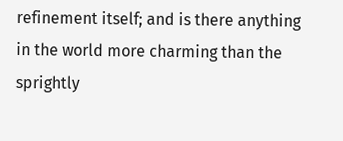refinement itself; and is there anything in the world more charming than the sprightly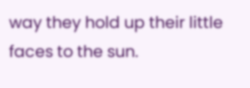way they hold up their little faces to the sun.